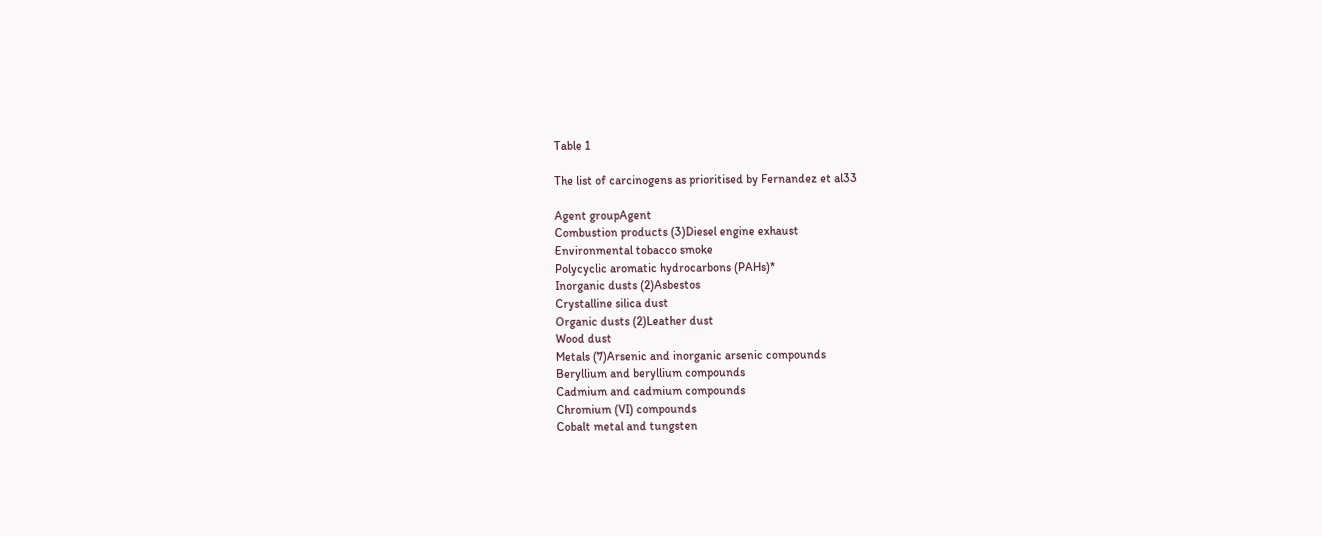Table 1

The list of carcinogens as prioritised by Fernandez et al33

Agent groupAgent
Combustion products (3)Diesel engine exhaust
Environmental tobacco smoke
Polycyclic aromatic hydrocarbons (PAHs)*
Inorganic dusts (2)Asbestos
Crystalline silica dust
Organic dusts (2)Leather dust
Wood dust
Metals (7)Arsenic and inorganic arsenic compounds
Beryllium and beryllium compounds
Cadmium and cadmium compounds
Chromium (VI) compounds
Cobalt metal and tungsten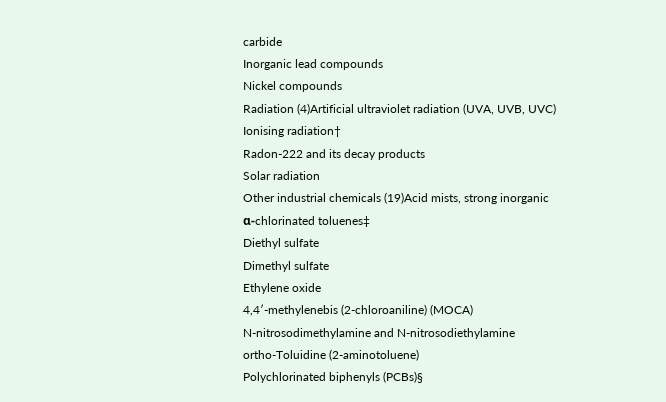carbide
Inorganic lead compounds
Nickel compounds
Radiation (4)Artificial ultraviolet radiation (UVA, UVB, UVC)
Ionising radiation†
Radon-222 and its decay products
Solar radiation
Other industrial chemicals (19)Acid mists, strong inorganic
α-chlorinated toluenes‡
Diethyl sulfate
Dimethyl sulfate
Ethylene oxide
4,4′-methylenebis (2-chloroaniline) (MOCA)
N-nitrosodimethylamine and N-nitrosodiethylamine
ortho-Toluidine (2-aminotoluene)
Polychlorinated biphenyls (PCBs)§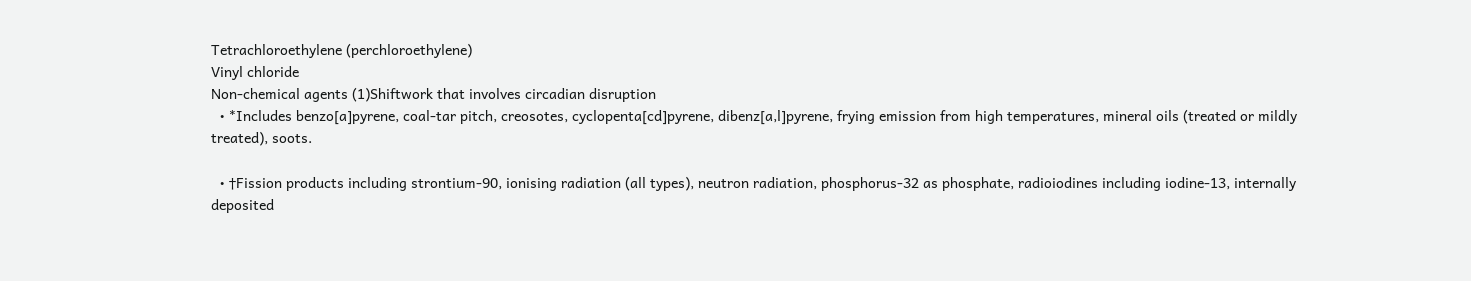Tetrachloroethylene (perchloroethylene)
Vinyl chloride
Non-chemical agents (1)Shiftwork that involves circadian disruption
  • *Includes benzo[a]pyrene, coal-tar pitch, creosotes, cyclopenta[cd]pyrene, dibenz[a,l]pyrene, frying emission from high temperatures, mineral oils (treated or mildly treated), soots.

  • †Fission products including strontium-90, ionising radiation (all types), neutron radiation, phosphorus-32 as phosphate, radioiodines including iodine-13, internally deposited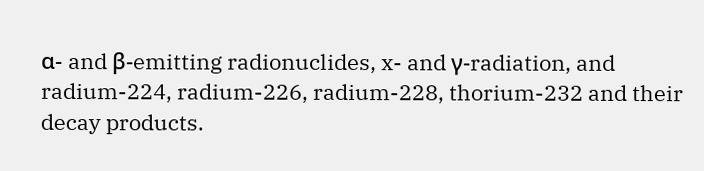α- and β-emitting radionuclides, x- and γ-radiation, and radium-224, radium-226, radium-228, thorium-232 and their decay products.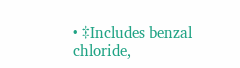• ‡Includes benzal chloride,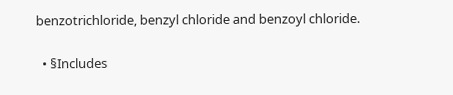benzotrichloride, benzyl chloride and benzoyl chloride.

  • §Includes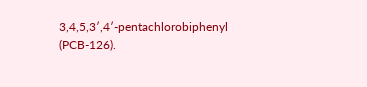3,4,5,3′,4′-pentachlorobiphenyl (PCB-126).